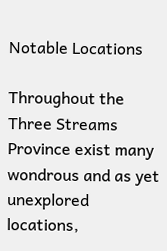Notable Locations

Throughout the Three Streams Province exist many wondrous and as yet unexplored locations,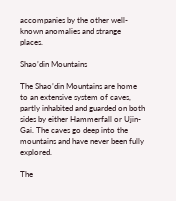accompanies by the other well-known anomalies and strange places.

Shao’din Mountains

The Shao’din Mountains are home to an extensive system of caves, partly inhabited and guarded on both sides by either Hammerfall or Ujin-Gai. The caves go deep into the mountains and have never been fully explored.

The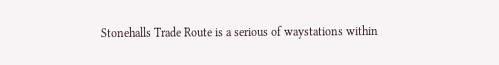Stonehalls Trade Route is a serious of waystations within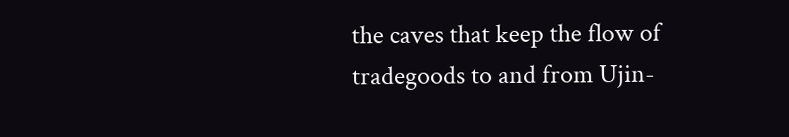the caves that keep the flow of tradegoods to and from Ujin-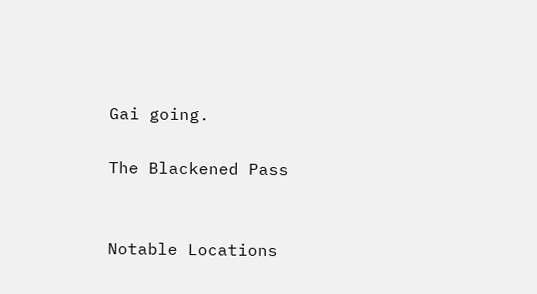Gai going.

The Blackened Pass


Notable Locations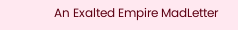An Exalted Empire MadLetter